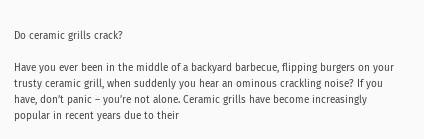Do ceramic grills crack?

Have you ever been in the middle of a backyard barbecue, flipping burgers on your trusty ceramic grill, when suddenly you hear an ominous crackling noise? If you have, don’t panic – you’re not alone. Ceramic grills have become increasingly popular in recent years due to their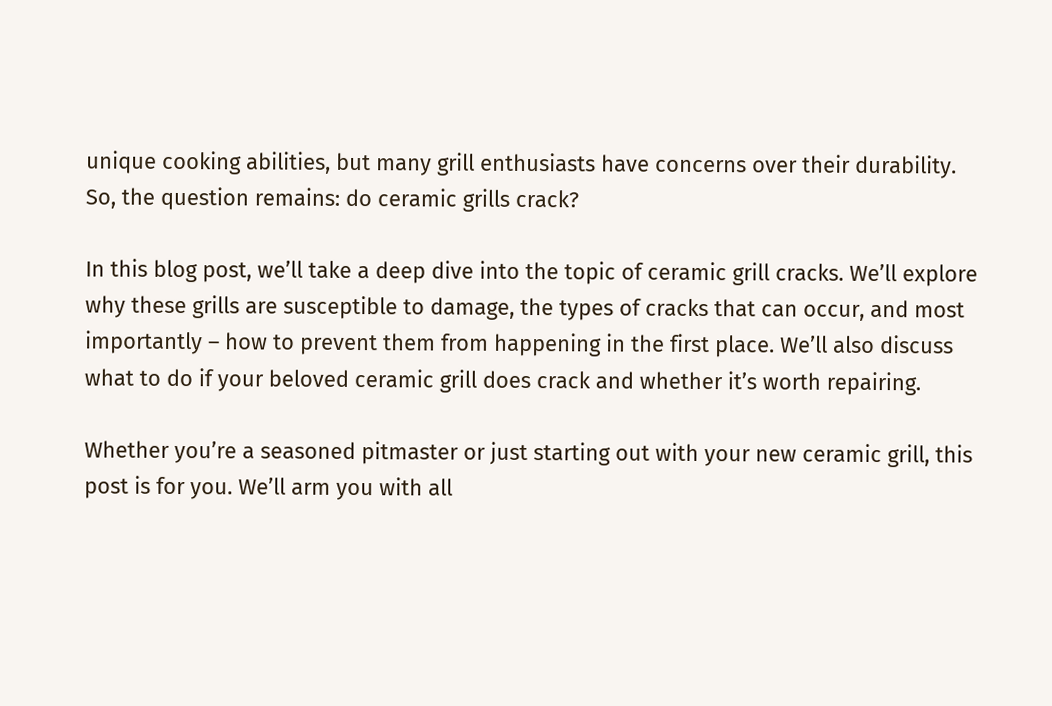unique cooking abilities, but many grill enthusiasts have concerns over their durability. So, the question remains: do ceramic grills crack?

In this blog post, we’ll take a deep dive into the topic of ceramic grill cracks. We’ll explore why these grills are susceptible to damage, the types of cracks that can occur, and most importantly – how to prevent them from happening in the first place. We’ll also discuss what to do if your beloved ceramic grill does crack and whether it’s worth repairing.

Whether you’re a seasoned pitmaster or just starting out with your new ceramic grill, this post is for you. We’ll arm you with all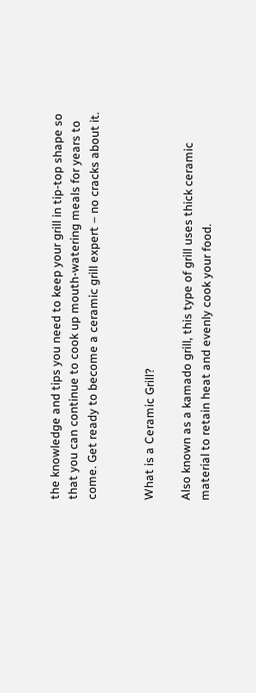the knowledge and tips you need to keep your grill in tip-top shape so that you can continue to cook up mouth-watering meals for years to come. Get ready to become a ceramic grill expert – no cracks about it.


What is a Ceramic Grill?

Also known as a kamado grill, this type of grill uses thick ceramic material to retain heat and evenly cook your food.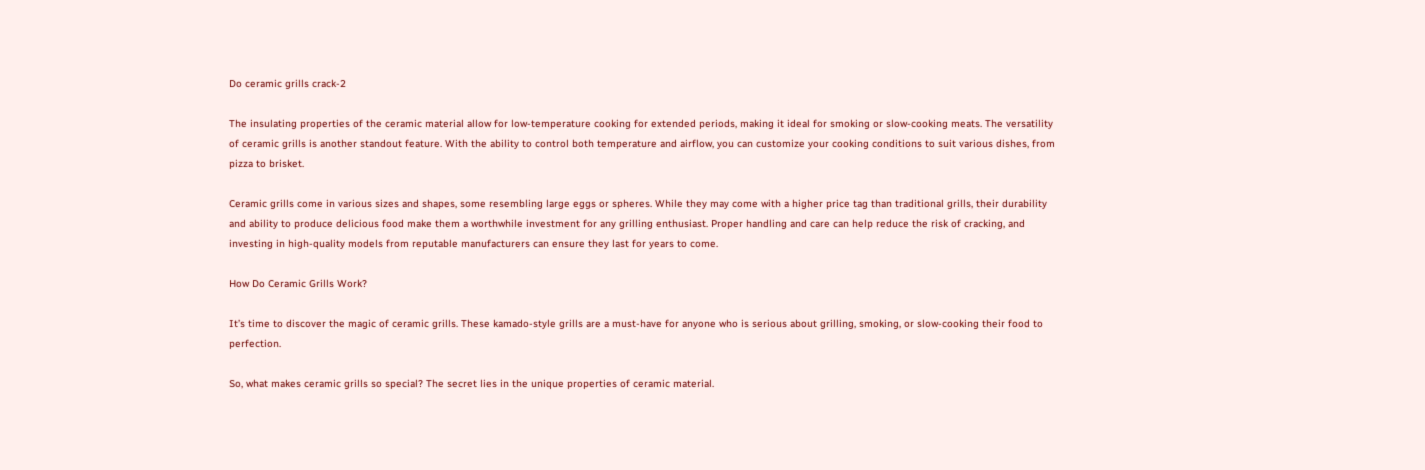Do ceramic grills crack-2

The insulating properties of the ceramic material allow for low-temperature cooking for extended periods, making it ideal for smoking or slow-cooking meats. The versatility of ceramic grills is another standout feature. With the ability to control both temperature and airflow, you can customize your cooking conditions to suit various dishes, from pizza to brisket.

Ceramic grills come in various sizes and shapes, some resembling large eggs or spheres. While they may come with a higher price tag than traditional grills, their durability and ability to produce delicious food make them a worthwhile investment for any grilling enthusiast. Proper handling and care can help reduce the risk of cracking, and investing in high-quality models from reputable manufacturers can ensure they last for years to come.

How Do Ceramic Grills Work?

It’s time to discover the magic of ceramic grills. These kamado-style grills are a must-have for anyone who is serious about grilling, smoking, or slow-cooking their food to perfection.

So, what makes ceramic grills so special? The secret lies in the unique properties of ceramic material.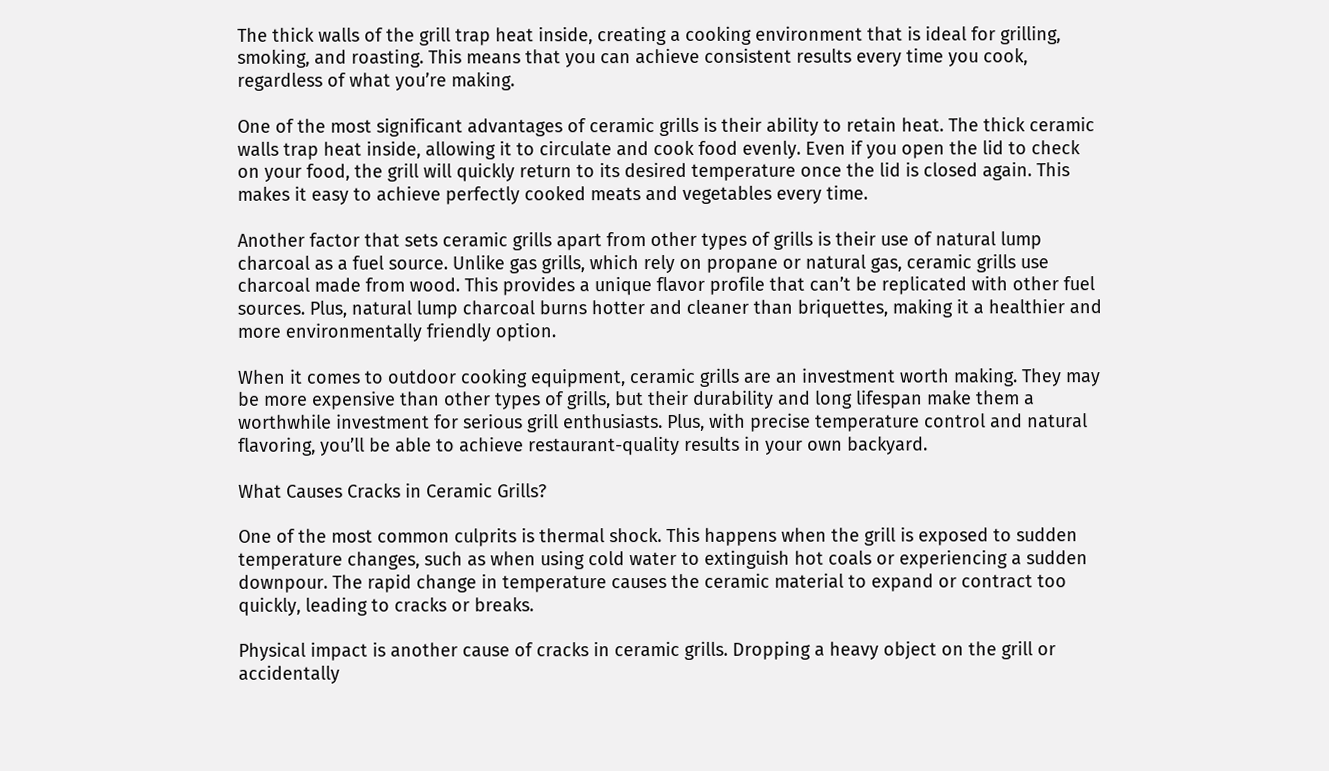The thick walls of the grill trap heat inside, creating a cooking environment that is ideal for grilling, smoking, and roasting. This means that you can achieve consistent results every time you cook, regardless of what you’re making.

One of the most significant advantages of ceramic grills is their ability to retain heat. The thick ceramic walls trap heat inside, allowing it to circulate and cook food evenly. Even if you open the lid to check on your food, the grill will quickly return to its desired temperature once the lid is closed again. This makes it easy to achieve perfectly cooked meats and vegetables every time.

Another factor that sets ceramic grills apart from other types of grills is their use of natural lump charcoal as a fuel source. Unlike gas grills, which rely on propane or natural gas, ceramic grills use charcoal made from wood. This provides a unique flavor profile that can’t be replicated with other fuel sources. Plus, natural lump charcoal burns hotter and cleaner than briquettes, making it a healthier and more environmentally friendly option.

When it comes to outdoor cooking equipment, ceramic grills are an investment worth making. They may be more expensive than other types of grills, but their durability and long lifespan make them a worthwhile investment for serious grill enthusiasts. Plus, with precise temperature control and natural flavoring, you’ll be able to achieve restaurant-quality results in your own backyard.

What Causes Cracks in Ceramic Grills?

One of the most common culprits is thermal shock. This happens when the grill is exposed to sudden temperature changes, such as when using cold water to extinguish hot coals or experiencing a sudden downpour. The rapid change in temperature causes the ceramic material to expand or contract too quickly, leading to cracks or breaks.

Physical impact is another cause of cracks in ceramic grills. Dropping a heavy object on the grill or accidentally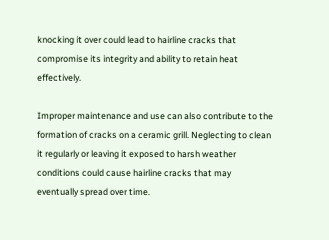knocking it over could lead to hairline cracks that compromise its integrity and ability to retain heat effectively.

Improper maintenance and use can also contribute to the formation of cracks on a ceramic grill. Neglecting to clean it regularly or leaving it exposed to harsh weather conditions could cause hairline cracks that may eventually spread over time.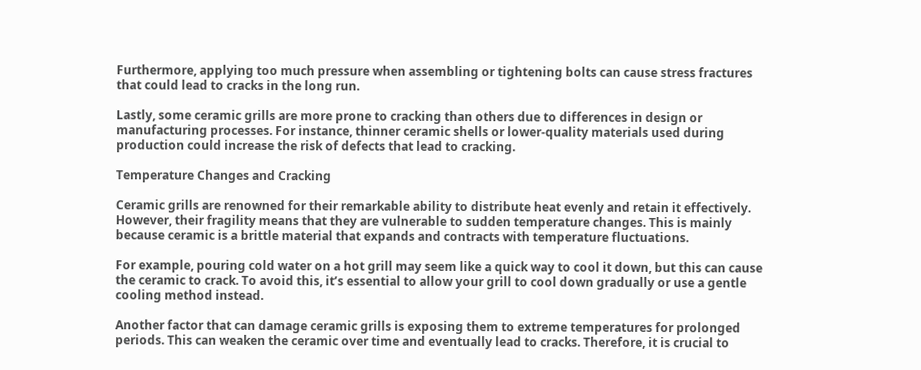Furthermore, applying too much pressure when assembling or tightening bolts can cause stress fractures that could lead to cracks in the long run.

Lastly, some ceramic grills are more prone to cracking than others due to differences in design or manufacturing processes. For instance, thinner ceramic shells or lower-quality materials used during production could increase the risk of defects that lead to cracking.

Temperature Changes and Cracking

Ceramic grills are renowned for their remarkable ability to distribute heat evenly and retain it effectively. However, their fragility means that they are vulnerable to sudden temperature changes. This is mainly because ceramic is a brittle material that expands and contracts with temperature fluctuations.

For example, pouring cold water on a hot grill may seem like a quick way to cool it down, but this can cause the ceramic to crack. To avoid this, it’s essential to allow your grill to cool down gradually or use a gentle cooling method instead.

Another factor that can damage ceramic grills is exposing them to extreme temperatures for prolonged periods. This can weaken the ceramic over time and eventually lead to cracks. Therefore, it is crucial to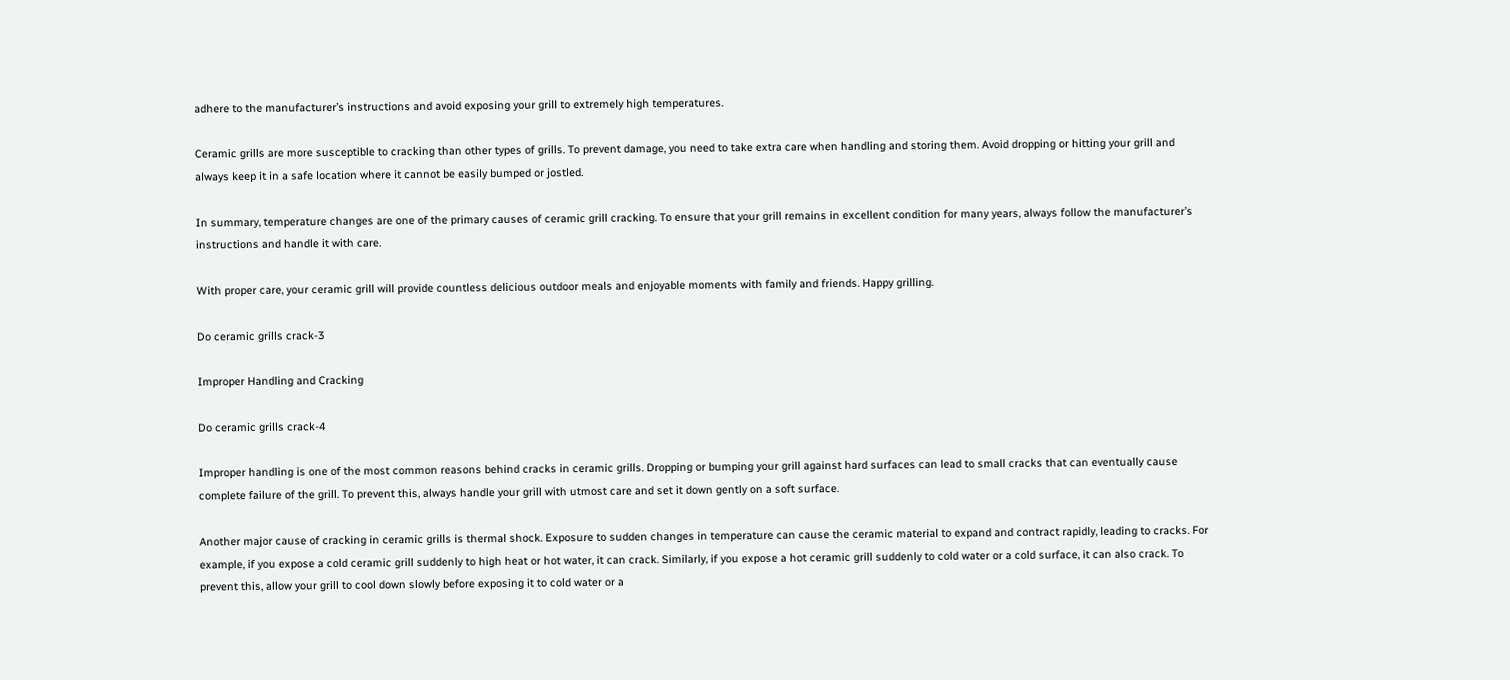adhere to the manufacturer’s instructions and avoid exposing your grill to extremely high temperatures.

Ceramic grills are more susceptible to cracking than other types of grills. To prevent damage, you need to take extra care when handling and storing them. Avoid dropping or hitting your grill and always keep it in a safe location where it cannot be easily bumped or jostled.

In summary, temperature changes are one of the primary causes of ceramic grill cracking. To ensure that your grill remains in excellent condition for many years, always follow the manufacturer’s instructions and handle it with care.

With proper care, your ceramic grill will provide countless delicious outdoor meals and enjoyable moments with family and friends. Happy grilling.

Do ceramic grills crack-3

Improper Handling and Cracking

Do ceramic grills crack-4

Improper handling is one of the most common reasons behind cracks in ceramic grills. Dropping or bumping your grill against hard surfaces can lead to small cracks that can eventually cause complete failure of the grill. To prevent this, always handle your grill with utmost care and set it down gently on a soft surface.

Another major cause of cracking in ceramic grills is thermal shock. Exposure to sudden changes in temperature can cause the ceramic material to expand and contract rapidly, leading to cracks. For example, if you expose a cold ceramic grill suddenly to high heat or hot water, it can crack. Similarly, if you expose a hot ceramic grill suddenly to cold water or a cold surface, it can also crack. To prevent this, allow your grill to cool down slowly before exposing it to cold water or a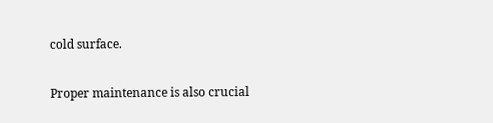cold surface.

Proper maintenance is also crucial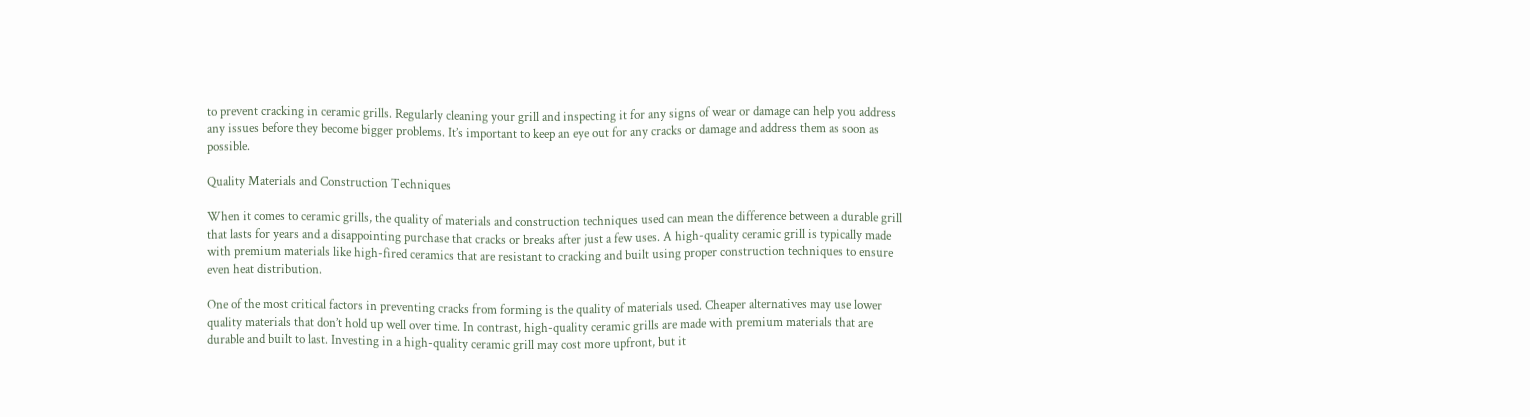to prevent cracking in ceramic grills. Regularly cleaning your grill and inspecting it for any signs of wear or damage can help you address any issues before they become bigger problems. It’s important to keep an eye out for any cracks or damage and address them as soon as possible.

Quality Materials and Construction Techniques

When it comes to ceramic grills, the quality of materials and construction techniques used can mean the difference between a durable grill that lasts for years and a disappointing purchase that cracks or breaks after just a few uses. A high-quality ceramic grill is typically made with premium materials like high-fired ceramics that are resistant to cracking and built using proper construction techniques to ensure even heat distribution.

One of the most critical factors in preventing cracks from forming is the quality of materials used. Cheaper alternatives may use lower quality materials that don’t hold up well over time. In contrast, high-quality ceramic grills are made with premium materials that are durable and built to last. Investing in a high-quality ceramic grill may cost more upfront, but it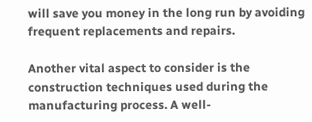will save you money in the long run by avoiding frequent replacements and repairs.

Another vital aspect to consider is the construction techniques used during the manufacturing process. A well-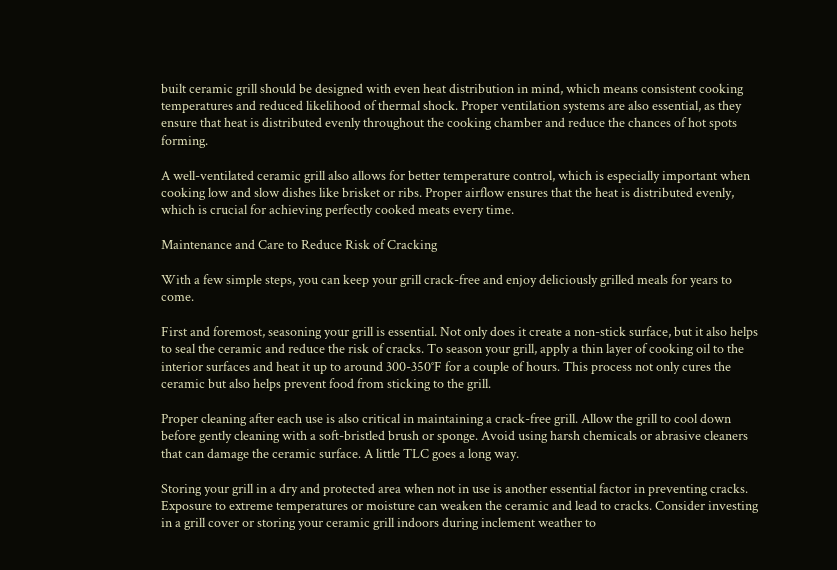built ceramic grill should be designed with even heat distribution in mind, which means consistent cooking temperatures and reduced likelihood of thermal shock. Proper ventilation systems are also essential, as they ensure that heat is distributed evenly throughout the cooking chamber and reduce the chances of hot spots forming.

A well-ventilated ceramic grill also allows for better temperature control, which is especially important when cooking low and slow dishes like brisket or ribs. Proper airflow ensures that the heat is distributed evenly, which is crucial for achieving perfectly cooked meats every time.

Maintenance and Care to Reduce Risk of Cracking

With a few simple steps, you can keep your grill crack-free and enjoy deliciously grilled meals for years to come.

First and foremost, seasoning your grill is essential. Not only does it create a non-stick surface, but it also helps to seal the ceramic and reduce the risk of cracks. To season your grill, apply a thin layer of cooking oil to the interior surfaces and heat it up to around 300-350°F for a couple of hours. This process not only cures the ceramic but also helps prevent food from sticking to the grill.

Proper cleaning after each use is also critical in maintaining a crack-free grill. Allow the grill to cool down before gently cleaning with a soft-bristled brush or sponge. Avoid using harsh chemicals or abrasive cleaners that can damage the ceramic surface. A little TLC goes a long way.

Storing your grill in a dry and protected area when not in use is another essential factor in preventing cracks. Exposure to extreme temperatures or moisture can weaken the ceramic and lead to cracks. Consider investing in a grill cover or storing your ceramic grill indoors during inclement weather to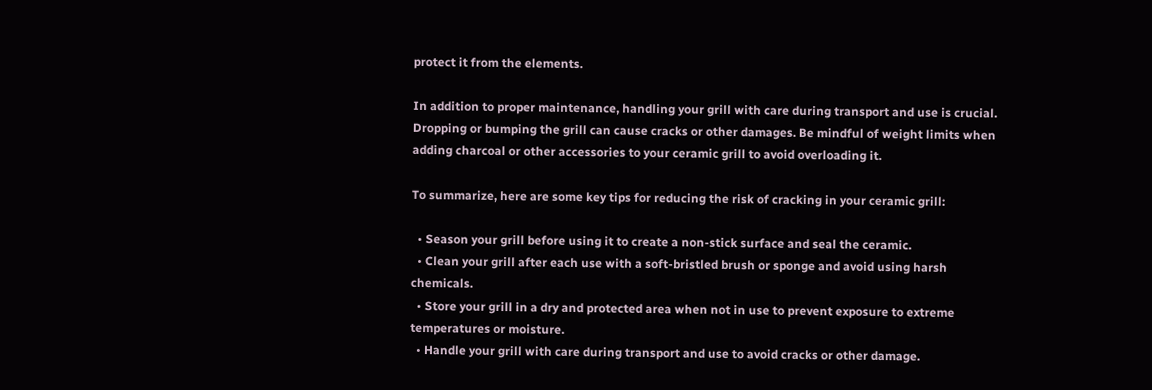protect it from the elements.

In addition to proper maintenance, handling your grill with care during transport and use is crucial. Dropping or bumping the grill can cause cracks or other damages. Be mindful of weight limits when adding charcoal or other accessories to your ceramic grill to avoid overloading it.

To summarize, here are some key tips for reducing the risk of cracking in your ceramic grill:

  • Season your grill before using it to create a non-stick surface and seal the ceramic.
  • Clean your grill after each use with a soft-bristled brush or sponge and avoid using harsh chemicals.
  • Store your grill in a dry and protected area when not in use to prevent exposure to extreme temperatures or moisture.
  • Handle your grill with care during transport and use to avoid cracks or other damage.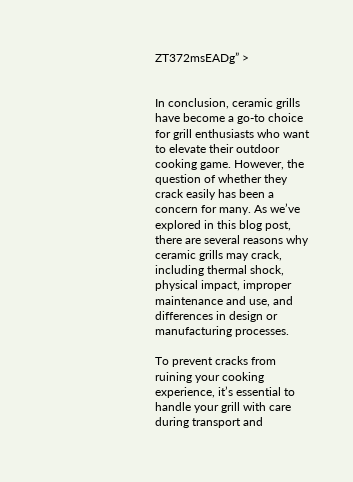ZT372msEADg” >


In conclusion, ceramic grills have become a go-to choice for grill enthusiasts who want to elevate their outdoor cooking game. However, the question of whether they crack easily has been a concern for many. As we’ve explored in this blog post, there are several reasons why ceramic grills may crack, including thermal shock, physical impact, improper maintenance and use, and differences in design or manufacturing processes.

To prevent cracks from ruining your cooking experience, it’s essential to handle your grill with care during transport and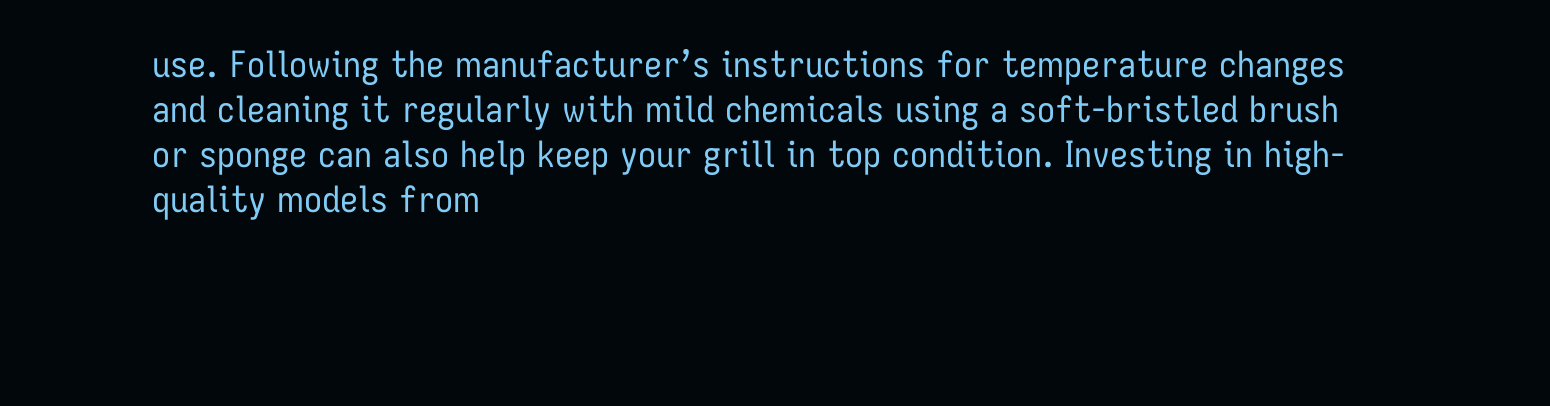use. Following the manufacturer’s instructions for temperature changes and cleaning it regularly with mild chemicals using a soft-bristled brush or sponge can also help keep your grill in top condition. Investing in high-quality models from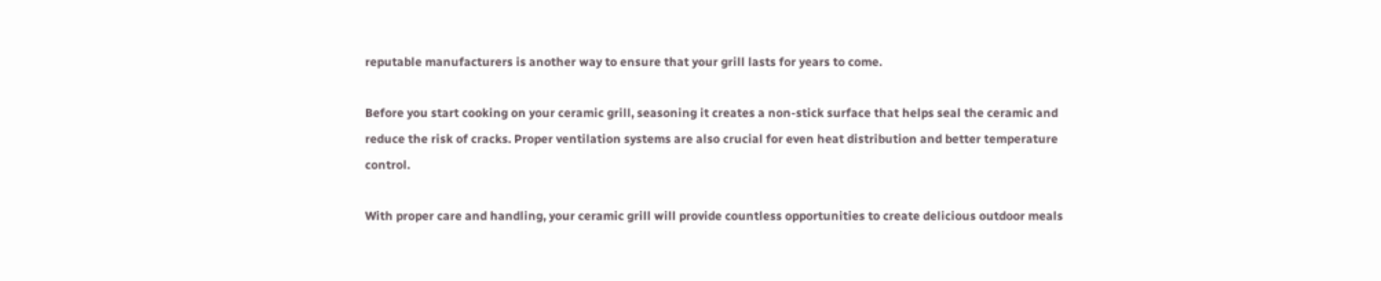reputable manufacturers is another way to ensure that your grill lasts for years to come.

Before you start cooking on your ceramic grill, seasoning it creates a non-stick surface that helps seal the ceramic and reduce the risk of cracks. Proper ventilation systems are also crucial for even heat distribution and better temperature control.

With proper care and handling, your ceramic grill will provide countless opportunities to create delicious outdoor meals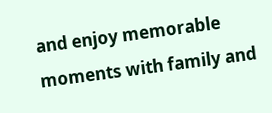and enjoy memorable moments with family and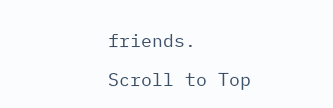friends.

Scroll to Top